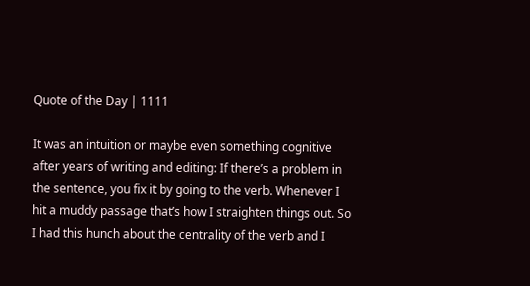Quote of the Day | 1111

It was an intuition or maybe even something cognitive after years of writing and editing: If there’s a problem in the sentence, you fix it by going to the verb. Whenever I hit a muddy passage that’s how I straighten things out. So I had this hunch about the centrality of the verb and I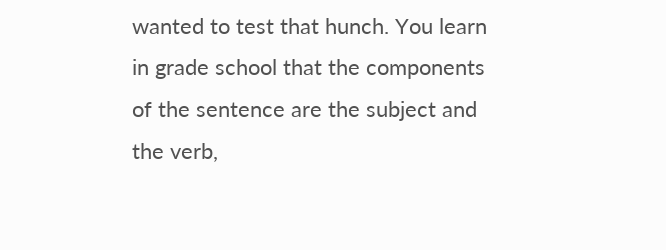wanted to test that hunch. You learn in grade school that the components of the sentence are the subject and the verb,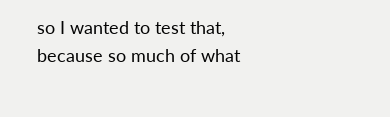so I wanted to test that, because so much of what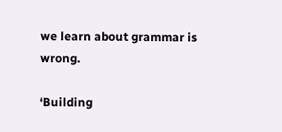we learn about grammar is wrong.

‘Building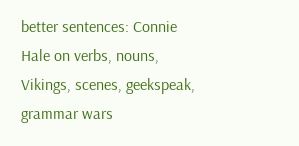better sentences: Connie Hale on verbs, nouns,
Vikings, scenes, geekspeak, grammar wars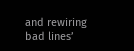and rewiring bad lines’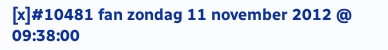[x]#10481 fan zondag 11 november 2012 @ 09:38:00